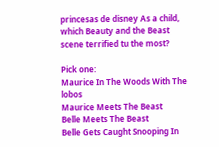princesas de disney As a child, which Beauty and the Beast scene terrified tu the most?

Pick one:
Maurice In The Woods With The lobos
Maurice Meets The Beast
Belle Meets The Beast
Belle Gets Caught Snooping In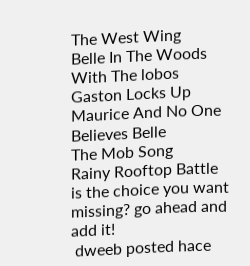The West Wing
Belle In The Woods With The lobos
Gaston Locks Up Maurice And No One Believes Belle
The Mob Song
Rainy Rooftop Battle
is the choice you want missing? go ahead and add it!
 dweeb posted hace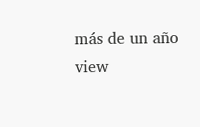más de un año
view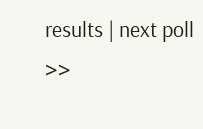results | next poll >>